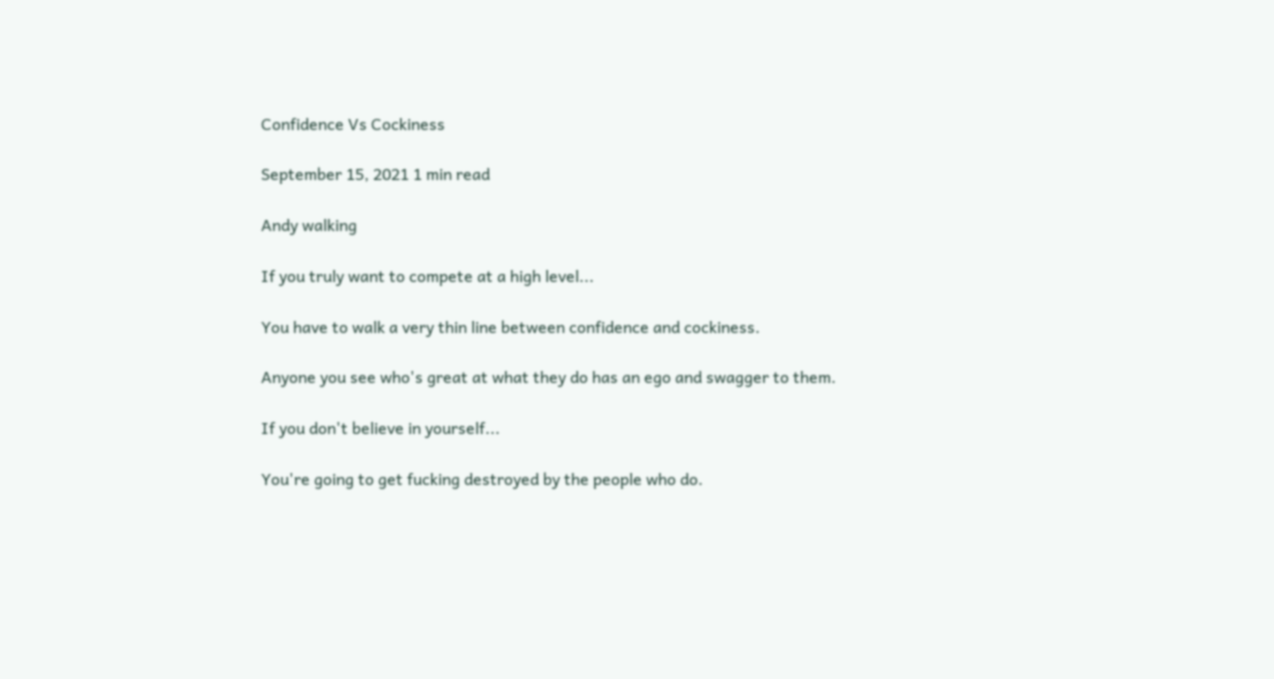Confidence Vs Cockiness

September 15, 2021 1 min read

Andy walking

If you truly want to compete at a high level...

You have to walk a very thin line between confidence and cockiness.

Anyone you see who's great at what they do has an ego and swagger to them.

If you don't believe in yourself...

You're going to get fucking destroyed by the people who do.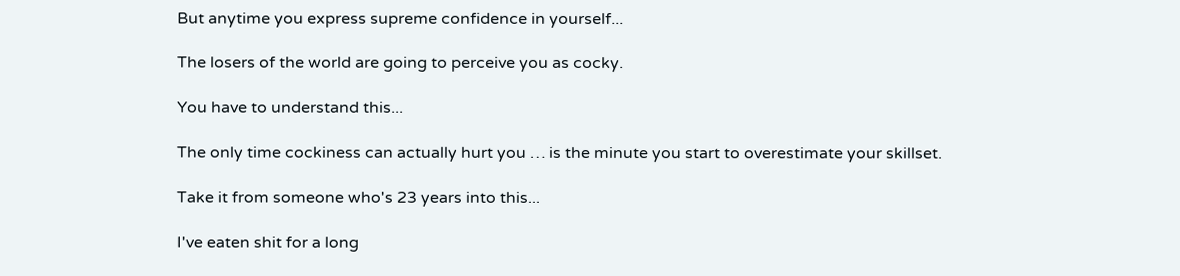But anytime you express supreme confidence in yourself...

The losers of the world are going to perceive you as cocky.

You have to understand this...

The only time cockiness can actually hurt you … is the minute you start to overestimate your skillset.

Take it from someone who's 23 years into this...

I've eaten shit for a long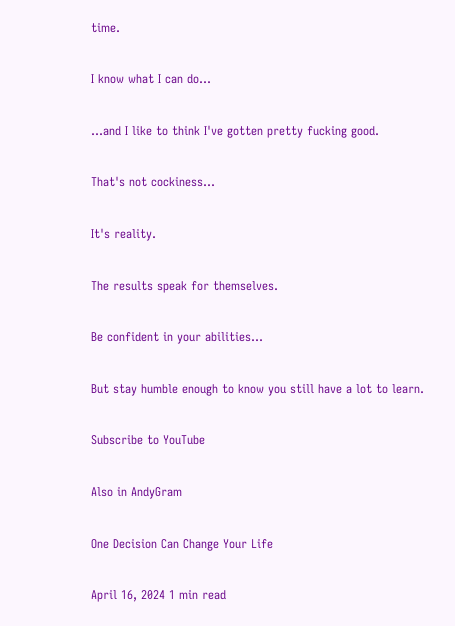time.

I know what I can do...

...and I like to think I've gotten pretty fucking good.

That's not cockiness...

It's reality.

The results speak for themselves.

Be confident in your abilities…

But stay humble enough to know you still have a lot to learn.

Subscribe to YouTube

Also in AndyGram

One Decision Can Change Your Life

April 16, 2024 1 min read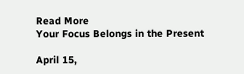Read More
Your Focus Belongs in the Present

April 15,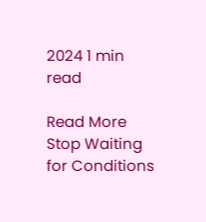2024 1 min read

Read More
Stop Waiting for Conditions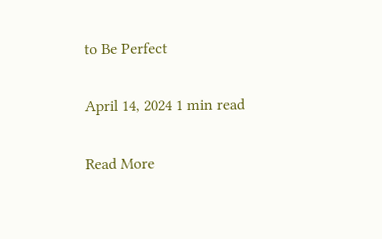to Be Perfect

April 14, 2024 1 min read

Read More